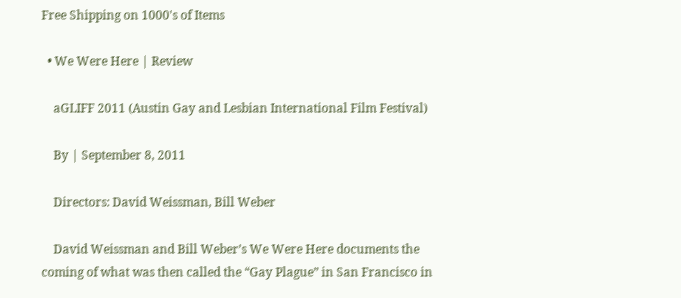Free Shipping on 1000's of Items

  • We Were Here | Review

    aGLIFF 2011 (Austin Gay and Lesbian International Film Festival)

    By | September 8, 2011

    Directors: David Weissman, Bill Weber

    David Weissman and Bill Weber’s We Were Here documents the coming of what was then called the “Gay Plague” in San Francisco in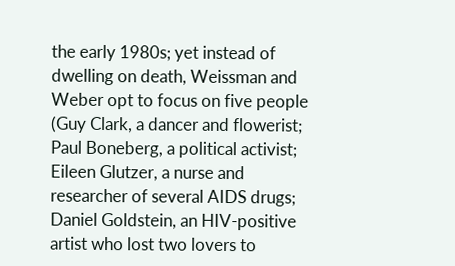the early 1980s; yet instead of dwelling on death, Weissman and Weber opt to focus on five people (Guy Clark, a dancer and flowerist; Paul Boneberg, a political activist; Eileen Glutzer, a nurse and researcher of several AIDS drugs; Daniel Goldstein, an HIV-positive artist who lost two lovers to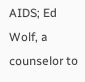AIDS; Ed Wolf, a counselor to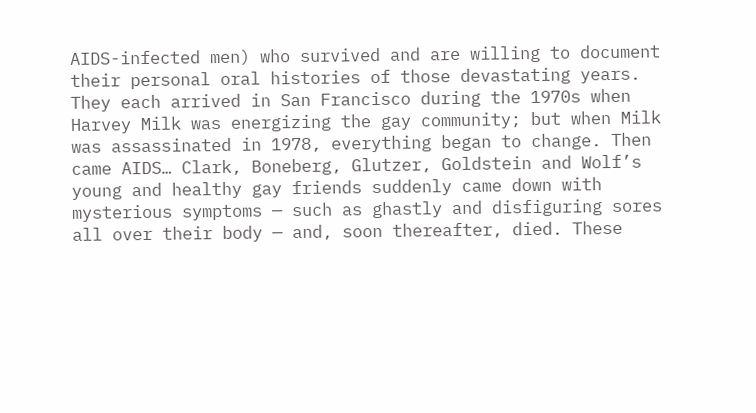AIDS-infected men) who survived and are willing to document their personal oral histories of those devastating years. They each arrived in San Francisco during the 1970s when Harvey Milk was energizing the gay community; but when Milk was assassinated in 1978, everything began to change. Then came AIDS… Clark, Boneberg, Glutzer, Goldstein and Wolf’s young and healthy gay friends suddenly came down with mysterious symptoms — such as ghastly and disfiguring sores all over their body — and, soon thereafter, died. These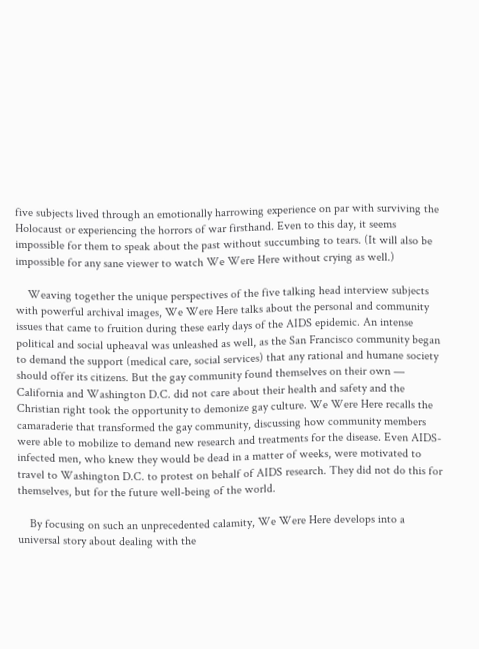five subjects lived through an emotionally harrowing experience on par with surviving the Holocaust or experiencing the horrors of war firsthand. Even to this day, it seems impossible for them to speak about the past without succumbing to tears. (It will also be impossible for any sane viewer to watch We Were Here without crying as well.)

    Weaving together the unique perspectives of the five talking head interview subjects with powerful archival images, We Were Here talks about the personal and community issues that came to fruition during these early days of the AIDS epidemic. An intense political and social upheaval was unleashed as well, as the San Francisco community began to demand the support (medical care, social services) that any rational and humane society should offer its citizens. But the gay community found themselves on their own — California and Washington D.C. did not care about their health and safety and the Christian right took the opportunity to demonize gay culture. We Were Here recalls the camaraderie that transformed the gay community, discussing how community members were able to mobilize to demand new research and treatments for the disease. Even AIDS-infected men, who knew they would be dead in a matter of weeks, were motivated to travel to Washington D.C. to protest on behalf of AIDS research. They did not do this for themselves, but for the future well-being of the world.

    By focusing on such an unprecedented calamity, We Were Here develops into a universal story about dealing with the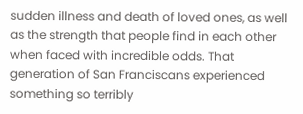sudden illness and death of loved ones, as well as the strength that people find in each other when faced with incredible odds. That generation of San Franciscans experienced something so terribly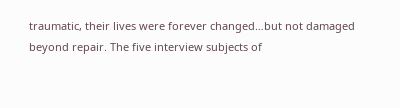traumatic, their lives were forever changed…but not damaged beyond repair. The five interview subjects of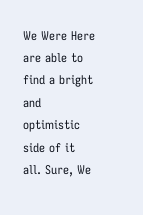We Were Here are able to find a bright and optimistic side of it all. Sure, We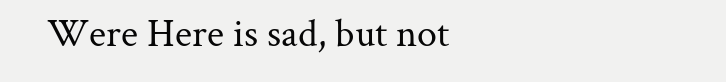Were Here is sad, but not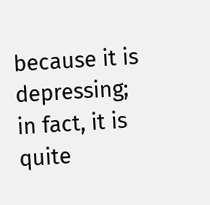because it is depressing; in fact, it is quite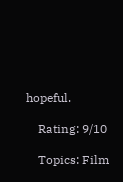hopeful.

    Rating: 9/10

    Topics: Film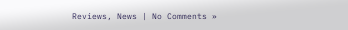Reviews, News | No Comments »